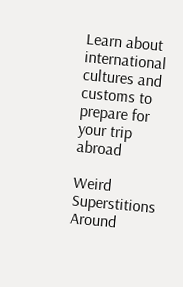Learn about international cultures and customs to prepare for your trip abroad

Weird Superstitions Around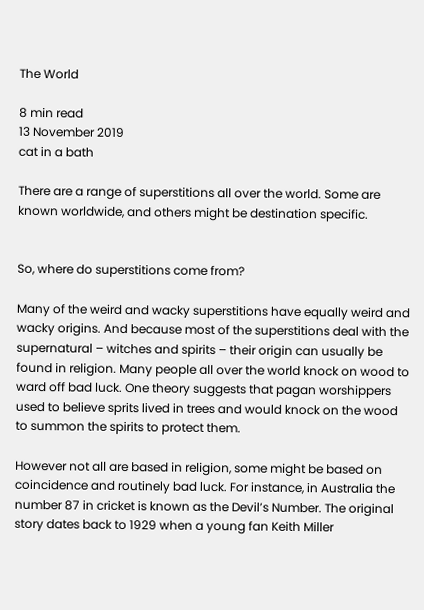The World

8 min read
13 November 2019
cat in a bath

There are a range of superstitions all over the world. Some are known worldwide, and others might be destination specific.


So, where do superstitions come from?

Many of the weird and wacky superstitions have equally weird and wacky origins. And because most of the superstitions deal with the supernatural – witches and spirits – their origin can usually be found in religion. Many people all over the world knock on wood to ward off bad luck. One theory suggests that pagan worshippers used to believe sprits lived in trees and would knock on the wood to summon the spirits to protect them.

However not all are based in religion, some might be based on coincidence and routinely bad luck. For instance, in Australia the number 87 in cricket is known as the Devil’s Number. The original story dates back to 1929 when a young fan Keith Miller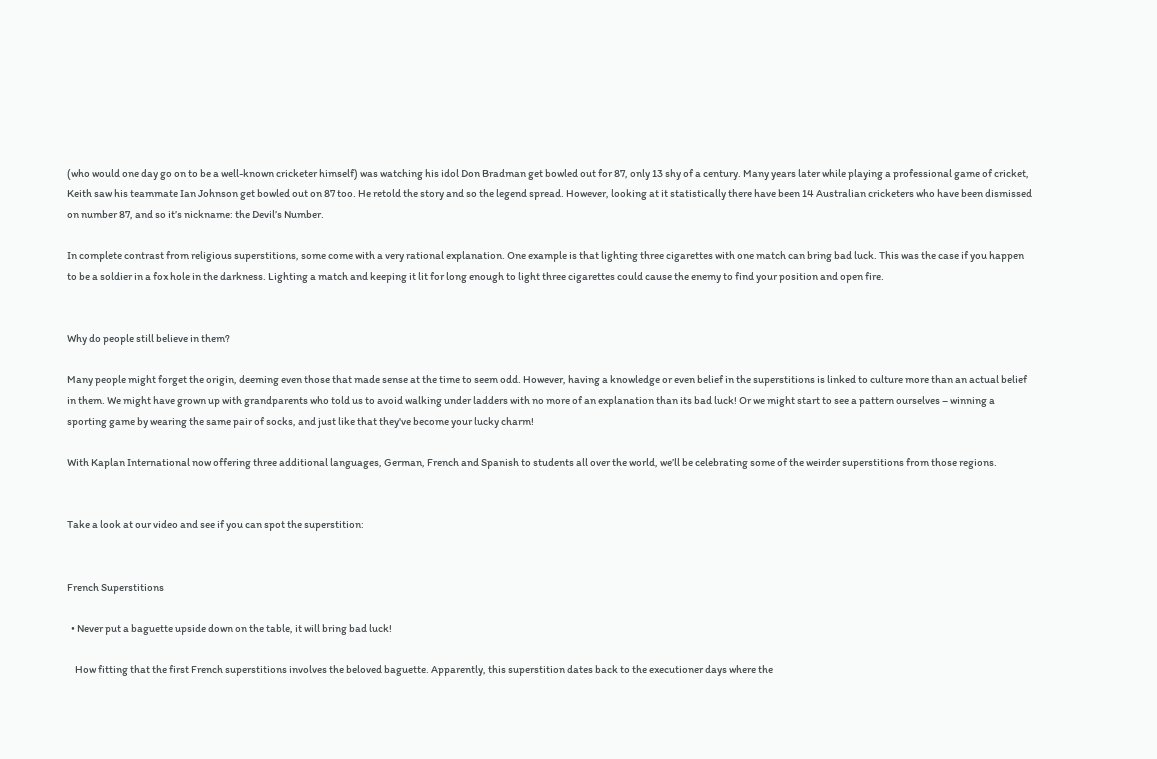(who would one day go on to be a well-known cricketer himself) was watching his idol Don Bradman get bowled out for 87, only 13 shy of a century. Many years later while playing a professional game of cricket, Keith saw his teammate Ian Johnson get bowled out on 87 too. He retold the story and so the legend spread. However, looking at it statistically there have been 14 Australian cricketers who have been dismissed on number 87, and so it’s nickname: the Devil’s Number.

In complete contrast from religious superstitions, some come with a very rational explanation. One example is that lighting three cigarettes with one match can bring bad luck. This was the case if you happen to be a soldier in a fox hole in the darkness. Lighting a match and keeping it lit for long enough to light three cigarettes could cause the enemy to find your position and open fire.


Why do people still believe in them?

Many people might forget the origin, deeming even those that made sense at the time to seem odd. However, having a knowledge or even belief in the superstitions is linked to culture more than an actual belief in them. We might have grown up with grandparents who told us to avoid walking under ladders with no more of an explanation than its bad luck! Or we might start to see a pattern ourselves – winning a sporting game by wearing the same pair of socks, and just like that they've become your lucky charm!

With Kaplan International now offering three additional languages, German, French and Spanish to students all over the world, we’ll be celebrating some of the weirder superstitions from those regions.


Take a look at our video and see if you can spot the superstition:


French Superstitions

  • Never put a baguette upside down on the table, it will bring bad luck!

    How fitting that the first French superstitions involves the beloved baguette. Apparently, this superstition dates back to the executioner days where the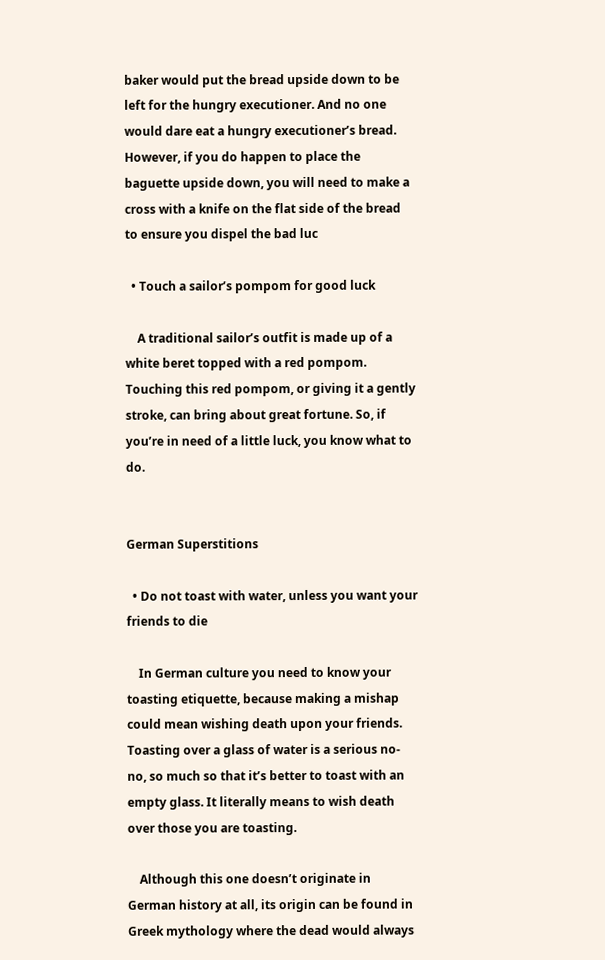baker would put the bread upside down to be left for the hungry executioner. And no one would dare eat a hungry executioner’s bread. However, if you do happen to place the baguette upside down, you will need to make a cross with a knife on the flat side of the bread to ensure you dispel the bad luc

  • Touch a sailor’s pompom for good luck

    A traditional sailor’s outfit is made up of a white beret topped with a red pompom. Touching this red pompom, or giving it a gently stroke, can bring about great fortune. So, if you’re in need of a little luck, you know what to do.


German Superstitions

  • Do not toast with water, unless you want your friends to die

    In German culture you need to know your toasting etiquette, because making a mishap could mean wishing death upon your friends. Toasting over a glass of water is a serious no-no, so much so that it’s better to toast with an empty glass. It literally means to wish death over those you are toasting.

    Although this one doesn’t originate in German history at all, its origin can be found in Greek mythology where the dead would always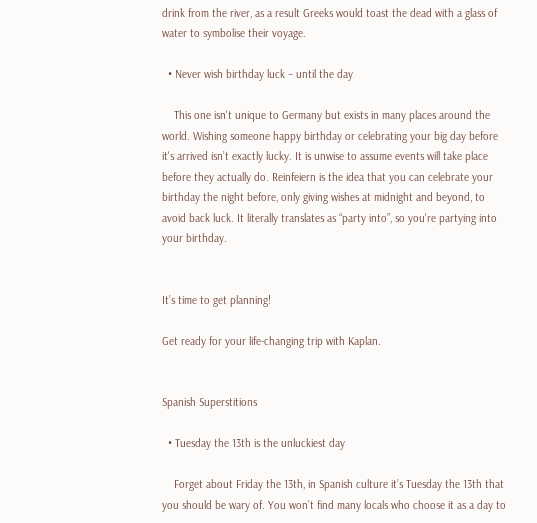drink from the river, as a result Greeks would toast the dead with a glass of water to symbolise their voyage.

  • Never wish birthday luck – until the day

    This one isn't unique to Germany but exists in many places around the world. Wishing someone happy birthday or celebrating your big day before it's arrived isn’t exactly lucky. It is unwise to assume events will take place before they actually do. Reinfeiern is the idea that you can celebrate your birthday the night before, only giving wishes at midnight and beyond, to avoid back luck. It literally translates as “party into”, so you're partying into your birthday.


It’s time to get planning!

Get ready for your life-changing trip with Kaplan.


Spanish Superstitions

  • Tuesday the 13th is the unluckiest day

    Forget about Friday the 13th, in Spanish culture it’s Tuesday the 13th that you should be wary of. You won’t find many locals who choose it as a day to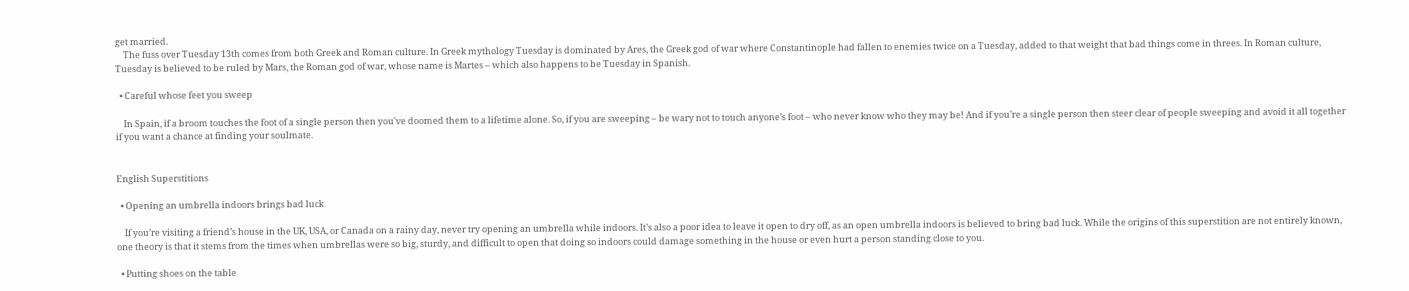get married.
    The fuss over Tuesday 13th comes from both Greek and Roman culture. In Greek mythology Tuesday is dominated by Ares, the Greek god of war where Constantinople had fallen to enemies twice on a Tuesday, added to that weight that bad things come in threes. In Roman culture, Tuesday is believed to be ruled by Mars, the Roman god of war, whose name is Martes – which also happens to be Tuesday in Spanish.

  • Careful whose feet you sweep

    In Spain, if a broom touches the foot of a single person then you've doomed them to a lifetime alone. So, if you are sweeping – be wary not to touch anyone’s foot – who never know who they may be! And if you’re a single person then steer clear of people sweeping and avoid it all together if you want a chance at finding your soulmate.


English Superstitions

  • Opening an umbrella indoors brings bad luck

    If you’re visiting a friend’s house in the UK, USA, or Canada on a rainy day, never try opening an umbrella while indoors. It’s also a poor idea to leave it open to dry off, as an open umbrella indoors is believed to bring bad luck. While the origins of this superstition are not entirely known, one theory is that it stems from the times when umbrellas were so big, sturdy, and difficult to open that doing so indoors could damage something in the house or even hurt a person standing close to you.

  • Putting shoes on the table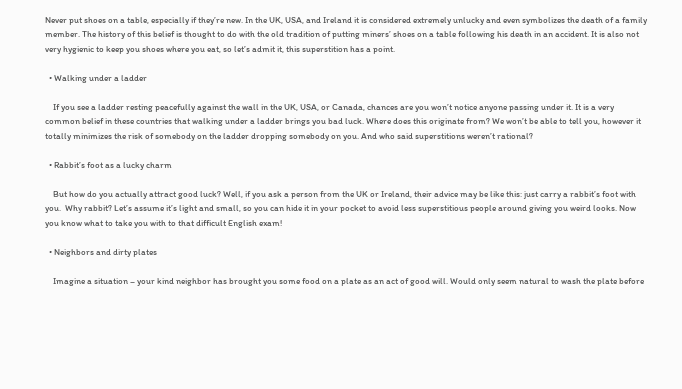Never put shoes on a table, especially if they’re new. In the UK, USA, and Ireland it is considered extremely unlucky and even symbolizes the death of a family member. The history of this belief is thought to do with the old tradition of putting miners’ shoes on a table following his death in an accident. It is also not very hygienic to keep you shoes where you eat, so let’s admit it, this superstition has a point.

  • Walking under a ladder

    If you see a ladder resting peacefully against the wall in the UK, USA, or Canada, chances are you won’t notice anyone passing under it. It is a very common belief in these countries that walking under a ladder brings you bad luck. Where does this originate from? We won’t be able to tell you, however it totally minimizes the risk of somebody on the ladder dropping somebody on you. And who said superstitions weren’t rational?

  • Rabbit’s foot as a lucky charm

    But how do you actually attract good luck? Well, if you ask a person from the UK or Ireland, their advice may be like this: just carry a rabbit’s foot with you.  Why rabbit? Let’s assume it’s light and small, so you can hide it in your pocket to avoid less superstitious people around giving you weird looks. Now you know what to take you with to that difficult English exam!

  • Neighbors and dirty plates

    Imagine a situation – your kind neighbor has brought you some food on a plate as an act of good will. Would only seem natural to wash the plate before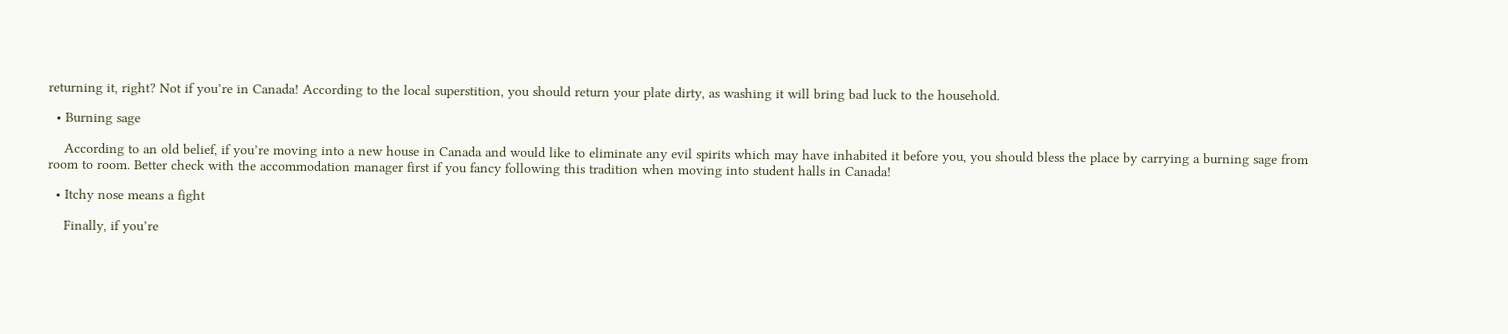returning it, right? Not if you’re in Canada! According to the local superstition, you should return your plate dirty, as washing it will bring bad luck to the household.

  • Burning sage

    According to an old belief, if you’re moving into a new house in Canada and would like to eliminate any evil spirits which may have inhabited it before you, you should bless the place by carrying a burning sage from room to room. Better check with the accommodation manager first if you fancy following this tradition when moving into student halls in Canada!

  • Itchy nose means a fight

    Finally, if you’re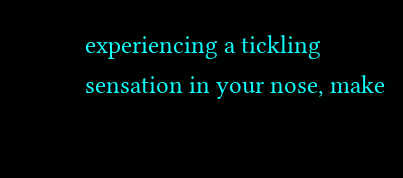experiencing a tickling sensation in your nose, make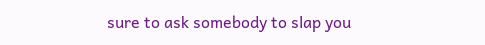sure to ask somebody to slap you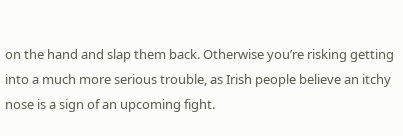on the hand and slap them back. Otherwise you’re risking getting into a much more serious trouble, as Irish people believe an itchy nose is a sign of an upcoming fight.